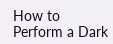How to Perform a Dark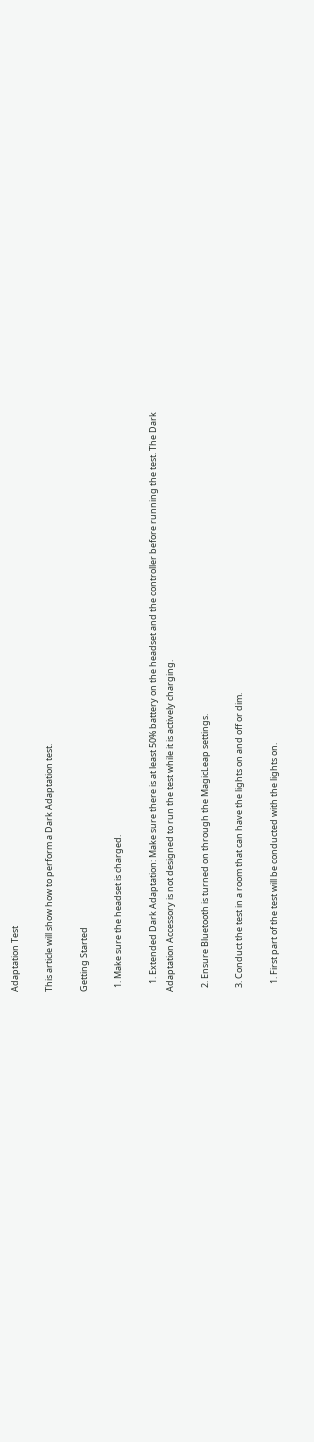Adaptation Test

This article will show how to perform a Dark Adaptation test.

Getting Started

  1. Make sure the headset is charged.

    1. Extended Dark Adaptation: Make sure there is at least 50% battery on the headset and the controller before running the test. The Dark Adaptation Accessory is not designed to run the test while it is actively charging.

  2. Ensure Bluetooth is turned on through the MagicLeap settings.

  3. Conduct the test in a room that can have the lights on and off or dim.

    1. First part of the test will be conducted with the lights on.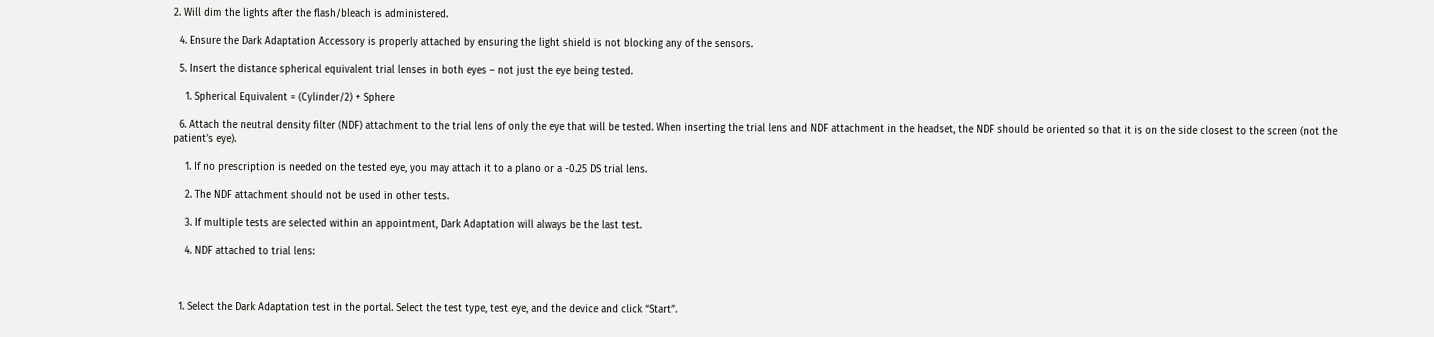2. Will dim the lights after the flash/bleach is administered.

  4. Ensure the Dark Adaptation Accessory is properly attached by ensuring the light shield is not blocking any of the sensors.

  5. Insert the distance spherical equivalent trial lenses in both eyes – not just the eye being tested.

    1. Spherical Equivalent = (Cylinder/2) + Sphere

  6. Attach the neutral density filter (NDF) attachment to the trial lens of only the eye that will be tested. When inserting the trial lens and NDF attachment in the headset, the NDF should be oriented so that it is on the side closest to the screen (not the patient’s eye).

    1. If no prescription is needed on the tested eye, you may attach it to a plano or a -0.25 DS trial lens.

    2. The NDF attachment should not be used in other tests.

    3. If multiple tests are selected within an appointment, Dark Adaptation will always be the last test.

    4. NDF attached to trial lens:



  1. Select the Dark Adaptation test in the portal. Select the test type, test eye, and the device and click “Start”.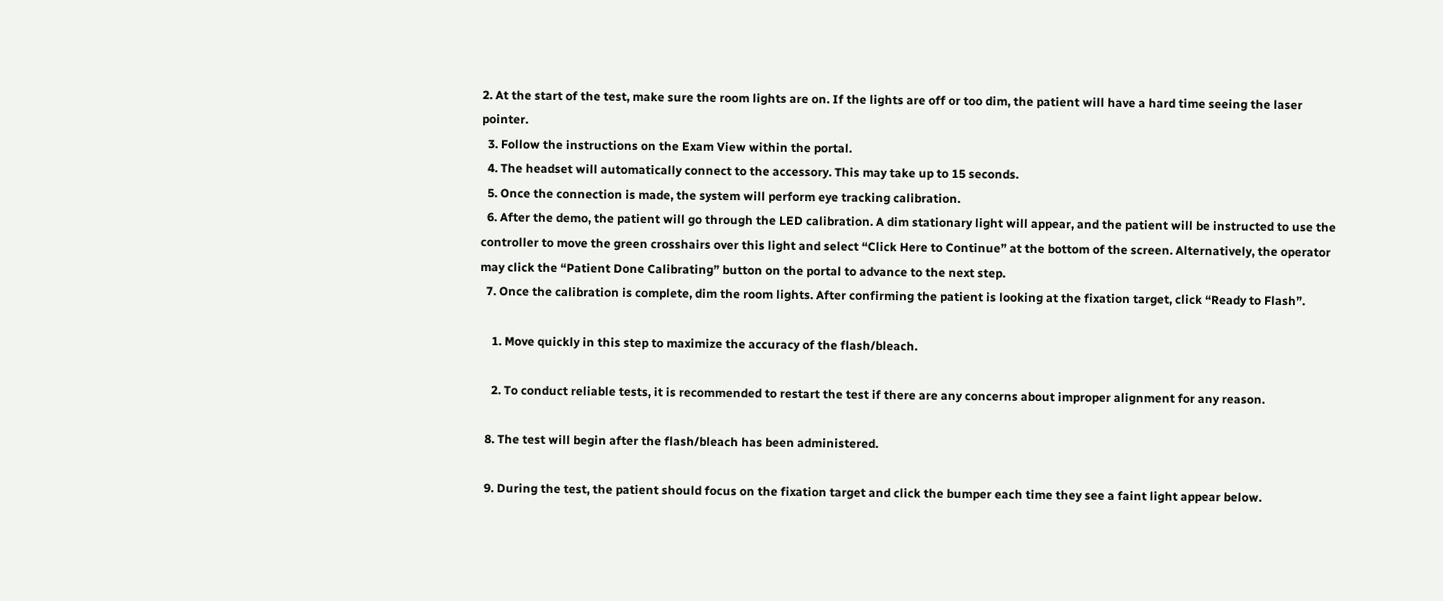2. At the start of the test, make sure the room lights are on. If the lights are off or too dim, the patient will have a hard time seeing the laser pointer.
  3. Follow the instructions on the Exam View within the portal.
  4. The headset will automatically connect to the accessory. This may take up to 15 seconds.
  5. Once the connection is made, the system will perform eye tracking calibration.
  6. After the demo, the patient will go through the LED calibration. A dim stationary light will appear, and the patient will be instructed to use the controller to move the green crosshairs over this light and select “Click Here to Continue” at the bottom of the screen. Alternatively, the operator may click the “Patient Done Calibrating” button on the portal to advance to the next step.
  7. Once the calibration is complete, dim the room lights. After confirming the patient is looking at the fixation target, click “Ready to Flash”.

    1. Move quickly in this step to maximize the accuracy of the flash/bleach.

    2. To conduct reliable tests, it is recommended to restart the test if there are any concerns about improper alignment for any reason.

  8. The test will begin after the flash/bleach has been administered.

  9. During the test, the patient should focus on the fixation target and click the bumper each time they see a faint light appear below.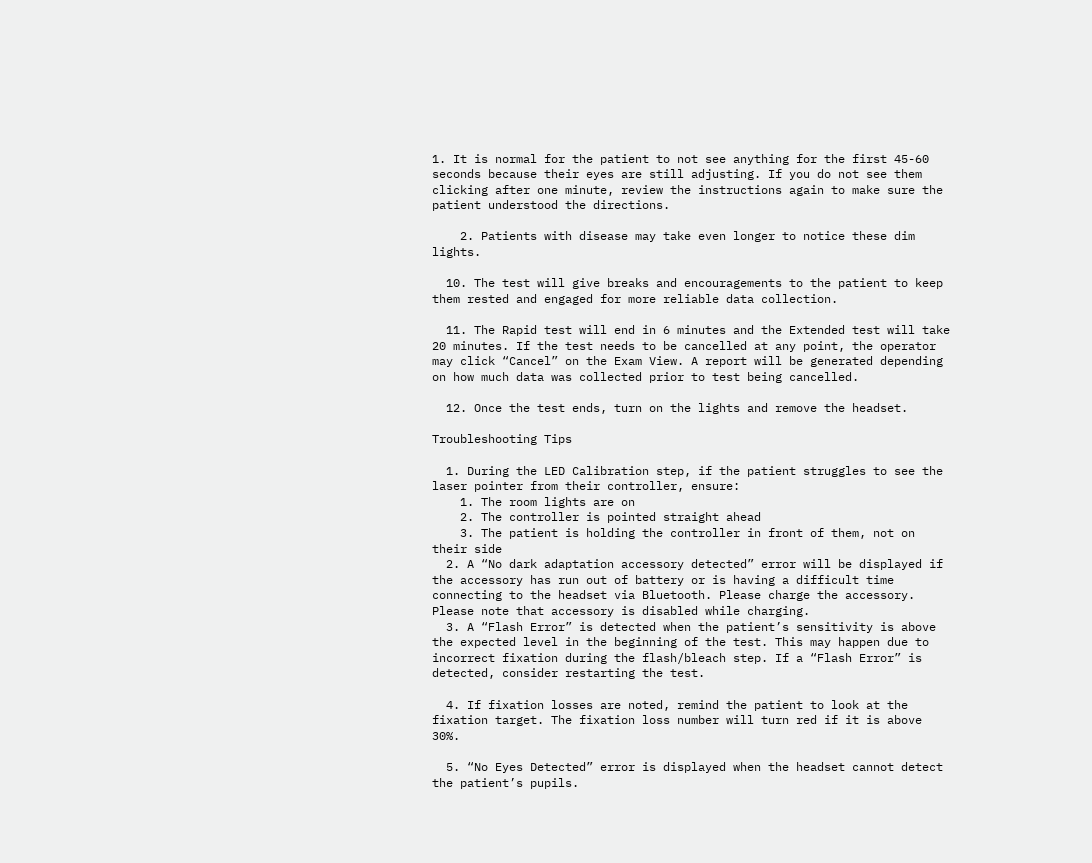1. It is normal for the patient to not see anything for the first 45-60 seconds because their eyes are still adjusting. If you do not see them clicking after one minute, review the instructions again to make sure the patient understood the directions.

    2. Patients with disease may take even longer to notice these dim lights.

  10. The test will give breaks and encouragements to the patient to keep them rested and engaged for more reliable data collection.

  11. The Rapid test will end in 6 minutes and the Extended test will take 20 minutes. If the test needs to be cancelled at any point, the operator may click “Cancel” on the Exam View. A report will be generated depending on how much data was collected prior to test being cancelled.

  12. Once the test ends, turn on the lights and remove the headset.

Troubleshooting Tips

  1. During the LED Calibration step, if the patient struggles to see the laser pointer from their controller, ensure:
    1. The room lights are on
    2. The controller is pointed straight ahead
    3. The patient is holding the controller in front of them, not on their side
  2. A “No dark adaptation accessory detected” error will be displayed if the accessory has run out of battery or is having a difficult time connecting to the headset via Bluetooth. Please charge the accessory. Please note that accessory is disabled while charging.
  3. A “Flash Error” is detected when the patient’s sensitivity is above the expected level in the beginning of the test. This may happen due to incorrect fixation during the flash/bleach step. If a “Flash Error” is detected, consider restarting the test.

  4. If fixation losses are noted, remind the patient to look at the fixation target. The fixation loss number will turn red if it is above 30%.

  5. “No Eyes Detected” error is displayed when the headset cannot detect the patient’s pupils.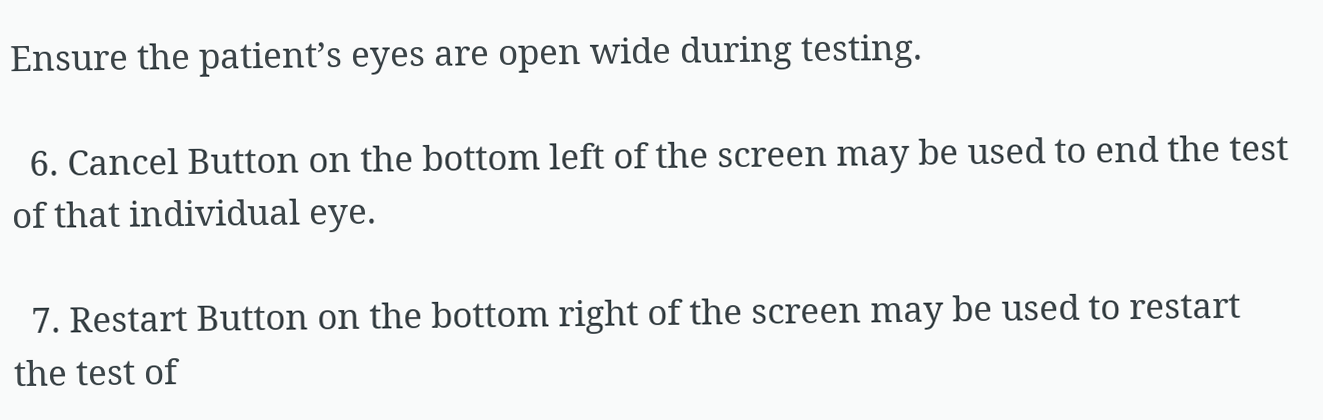Ensure the patient’s eyes are open wide during testing.

  6. Cancel Button on the bottom left of the screen may be used to end the test of that individual eye.

  7. Restart Button on the bottom right of the screen may be used to restart the test of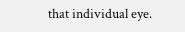that individual eye.